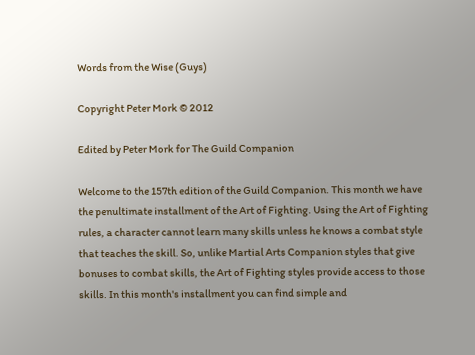Words from the Wise (Guys)

Copyright Peter Mork © 2012

Edited by Peter Mork for The Guild Companion

Welcome to the 157th edition of the Guild Companion. This month we have the penultimate installment of the Art of Fighting. Using the Art of Fighting rules, a character cannot learn many skills unless he knows a combat style that teaches the skill. So, unlike Martial Arts Companion styles that give bonuses to combat skills, the Art of Fighting styles provide access to those skills. In this month's installment you can find simple and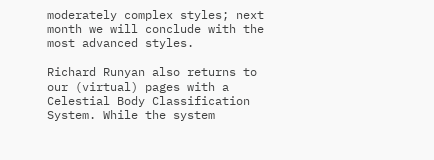moderately complex styles; next month we will conclude with the most advanced styles.

Richard Runyan also returns to our (virtual) pages with a Celestial Body Classification System. While the system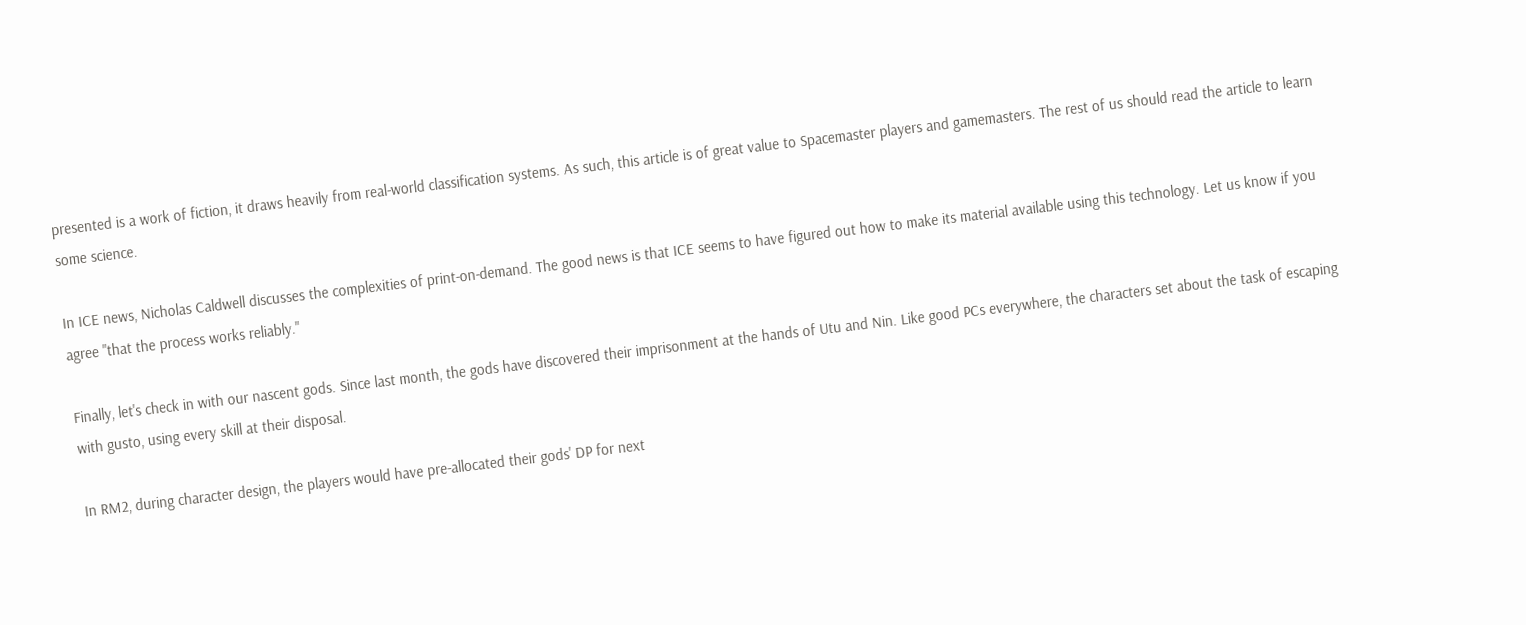presented is a work of fiction, it draws heavily from real-world classification systems. As such, this article is of great value to Spacemaster players and gamemasters. The rest of us should read the article to learn some science.

In ICE news, Nicholas Caldwell discusses the complexities of print-on-demand. The good news is that ICE seems to have figured out how to make its material available using this technology. Let us know if you agree "that the process works reliably."

Finally, let's check in with our nascent gods. Since last month, the gods have discovered their imprisonment at the hands of Utu and Nin. Like good PCs everywhere, the characters set about the task of escaping with gusto, using every skill at their disposal.

In RM2, during character design, the players would have pre-allocated their gods' DP for next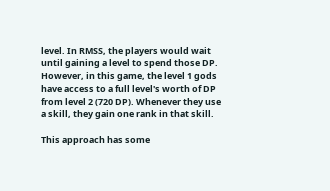level. In RMSS, the players would wait until gaining a level to spend those DP. However, in this game, the level 1 gods have access to a full level's worth of DP from level 2 (720 DP). Whenever they use a skill, they gain one rank in that skill.

This approach has some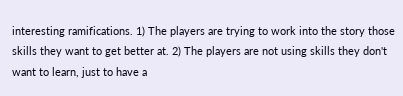interesting ramifications. 1) The players are trying to work into the story those skills they want to get better at. 2) The players are not using skills they don't want to learn, just to have a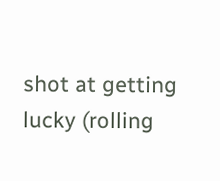shot at getting lucky (rolling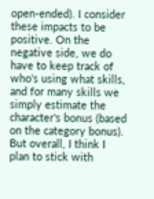open-ended). I consider these impacts to be positive. On the negative side, we do have to keep track of who's using what skills, and for many skills we simply estimate the character's bonus (based on the category bonus). But overall, I think I plan to stick with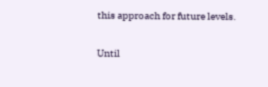this approach for future levels.

Until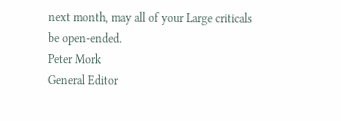next month, may all of your Large criticals be open-ended.
Peter Mork
General Editor